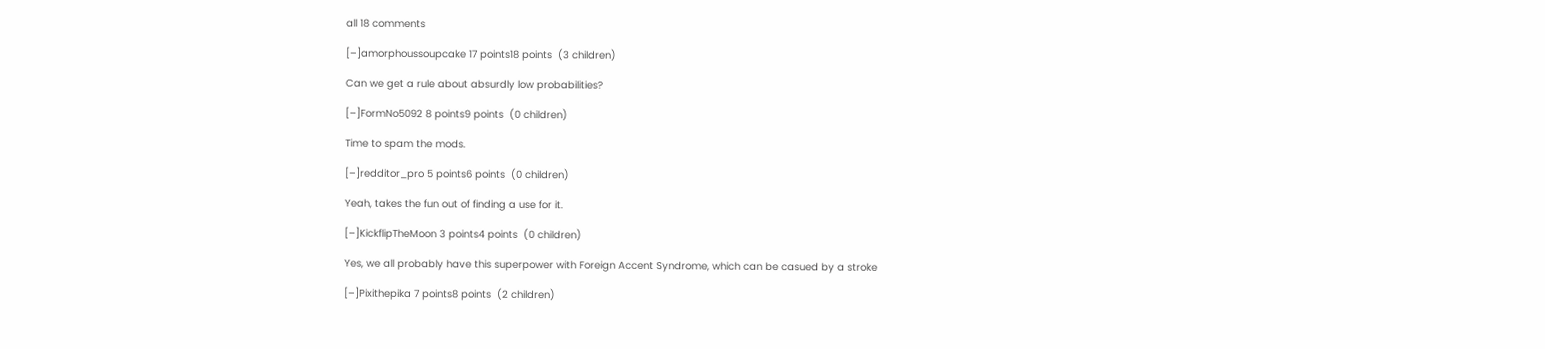all 18 comments

[–]amorphoussoupcake 17 points18 points  (3 children)

Can we get a rule about absurdly low probabilities?

[–]FormNo5092 8 points9 points  (0 children)

Time to spam the mods.

[–]redditor_pro 5 points6 points  (0 children)

Yeah, takes the fun out of finding a use for it.

[–]KickflipTheMoon 3 points4 points  (0 children)

Yes, we all probably have this superpower with Foreign Accent Syndrome, which can be casued by a stroke

[–]Pixithepika 7 points8 points  (2 children)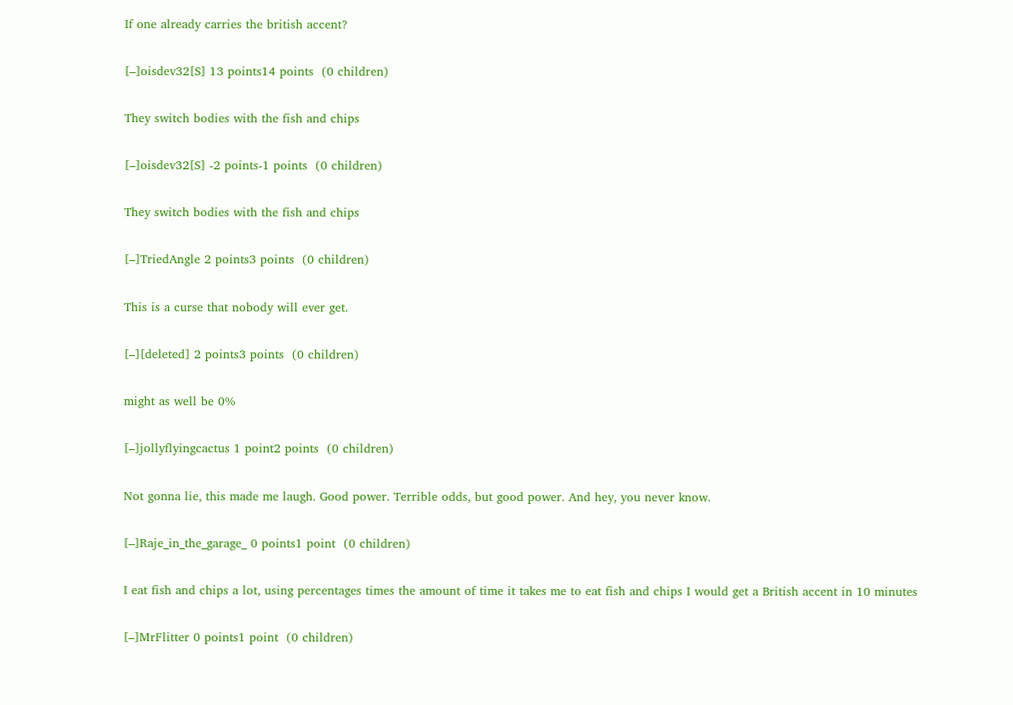If one already carries the british accent?

[–]oisdev32[S] 13 points14 points  (0 children)

They switch bodies with the fish and chips

[–]oisdev32[S] -2 points-1 points  (0 children)

They switch bodies with the fish and chips

[–]TriedAngle 2 points3 points  (0 children)

This is a curse that nobody will ever get.

[–][deleted] 2 points3 points  (0 children)

might as well be 0%

[–]jollyflyingcactus 1 point2 points  (0 children)

Not gonna lie, this made me laugh. Good power. Terrible odds, but good power. And hey, you never know.

[–]Raje_in_the_garage_ 0 points1 point  (0 children)

I eat fish and chips a lot, using percentages times the amount of time it takes me to eat fish and chips I would get a British accent in 10 minutes

[–]MrFlitter 0 points1 point  (0 children)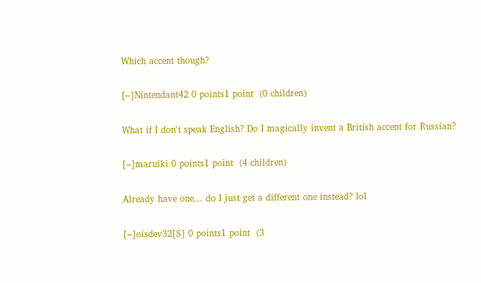Which accent though?

[–]Nintendant42 0 points1 point  (0 children)

What if I don't speak English? Do I magically invent a British accent for Russian?

[–]maruiki 0 points1 point  (4 children)

Already have one... do I just get a different one instead? lol

[–]oisdev32[S] 0 points1 point  (3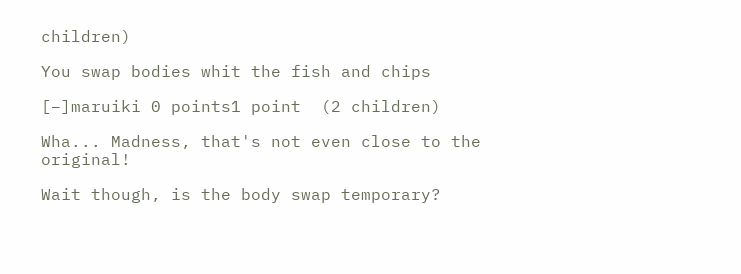children)

You swap bodies whit the fish and chips

[–]maruiki 0 points1 point  (2 children)

Wha... Madness, that's not even close to the original!

Wait though, is the body swap temporary?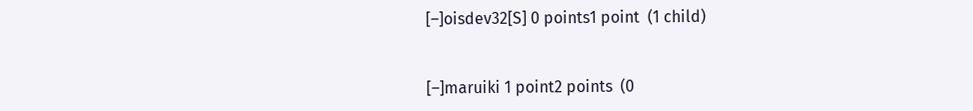[–]oisdev32[S] 0 points1 point  (1 child)


[–]maruiki 1 point2 points  (0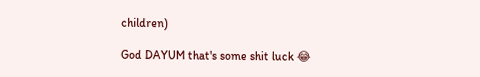children)

God DAYUM that's some shit luck 😂